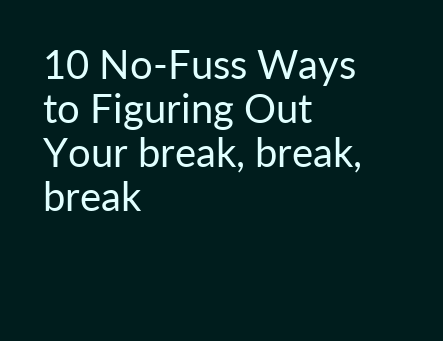10 No-Fuss Ways to Figuring Out Your break, break, break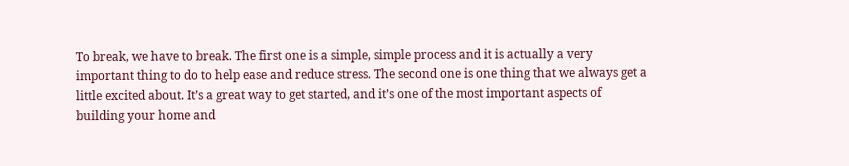To break, we have to break. The first one is a simple, simple process and it is actually a very important thing to do to help ease and reduce stress. The second one is one thing that we always get a little excited about. It’s a great way to get started, and it’s one of the most important aspects of building your home and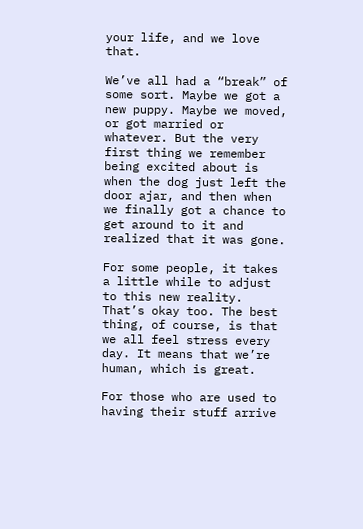your life, and we love that.

We’ve all had a “break” of some sort. Maybe we got a new puppy. Maybe we moved, or got married or whatever. But the very first thing we remember being excited about is when the dog just left the door ajar, and then when we finally got a chance to get around to it and realized that it was gone.

For some people, it takes a little while to adjust to this new reality. That’s okay too. The best thing, of course, is that we all feel stress every day. It means that we’re human, which is great.

For those who are used to having their stuff arrive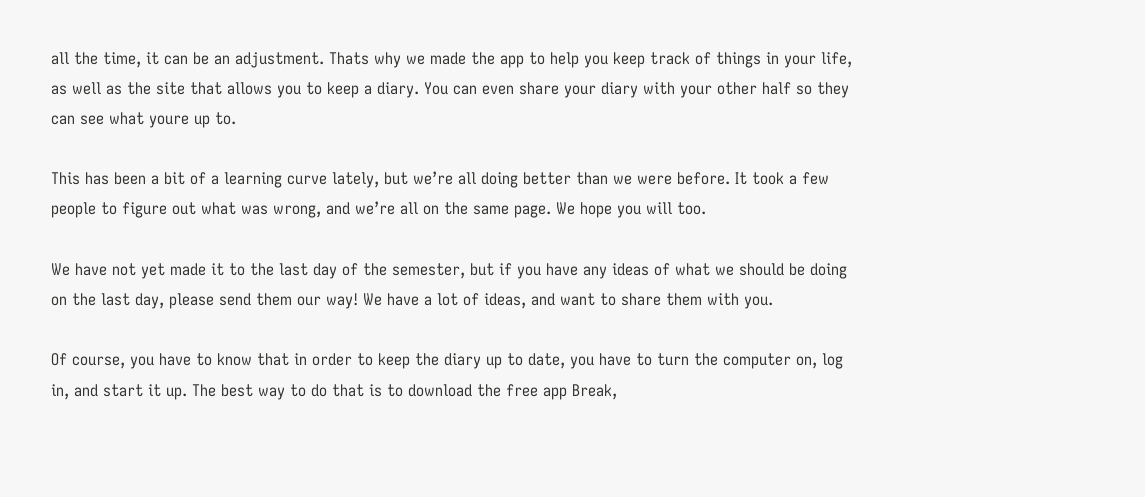all the time, it can be an adjustment. Thats why we made the app to help you keep track of things in your life, as well as the site that allows you to keep a diary. You can even share your diary with your other half so they can see what youre up to.

This has been a bit of a learning curve lately, but we’re all doing better than we were before. It took a few people to figure out what was wrong, and we’re all on the same page. We hope you will too.

We have not yet made it to the last day of the semester, but if you have any ideas of what we should be doing on the last day, please send them our way! We have a lot of ideas, and want to share them with you.

Of course, you have to know that in order to keep the diary up to date, you have to turn the computer on, log in, and start it up. The best way to do that is to download the free app Break,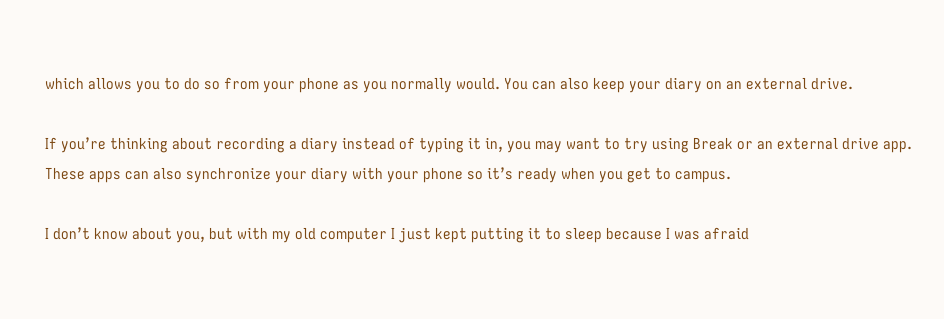which allows you to do so from your phone as you normally would. You can also keep your diary on an external drive.

If you’re thinking about recording a diary instead of typing it in, you may want to try using Break or an external drive app. These apps can also synchronize your diary with your phone so it’s ready when you get to campus.

I don’t know about you, but with my old computer I just kept putting it to sleep because I was afraid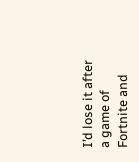I’d lose it after a game of Fortnite and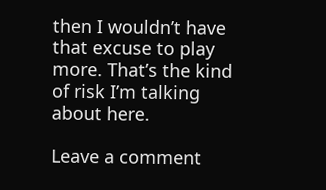then I wouldn’t have that excuse to play more. That’s the kind of risk I’m talking about here.

Leave a comment